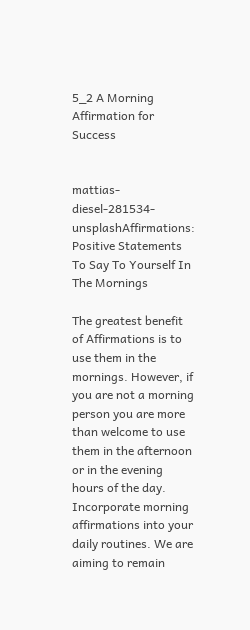5_2 A Morning Affirmation for Success


mattias-diesel-281534-unsplashAffirmations: Positive Statements To Say To Yourself In The Mornings

The greatest benefit of Affirmations is to use them in the mornings. However, if you are not a morning person you are more than welcome to use them in the afternoon or in the evening hours of the day. Incorporate morning affirmations into your daily routines. We are aiming to remain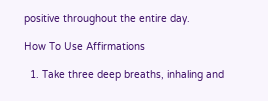positive throughout the entire day.

How To Use Affirmations

  1. Take three deep breaths, inhaling and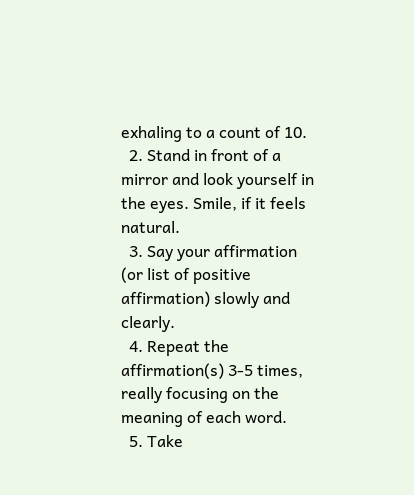exhaling to a count of 10.
  2. Stand in front of a mirror and look yourself in the eyes. Smile, if it feels natural.
  3. Say your affirmation (or list of positive affirmation) slowly and clearly.
  4. Repeat the affirmation(s) 3-5 times, really focusing on the meaning of each word.
  5. Take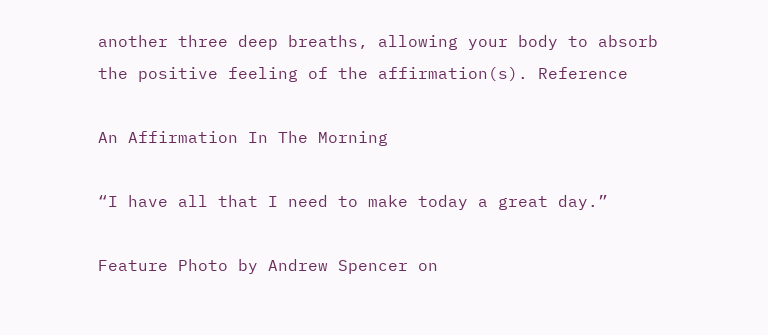another three deep breaths, allowing your body to absorb the positive feeling of the affirmation(s). Reference

An Affirmation In The Morning

“I have all that I need to make today a great day.”

Feature Photo by Andrew Spencer on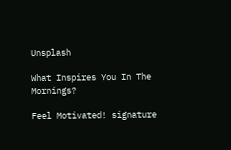Unsplash

What Inspires You In The Mornings?

Feel Motivated! signature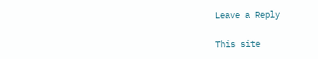Leave a Reply

This site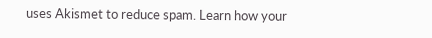uses Akismet to reduce spam. Learn how your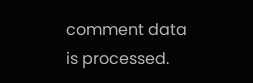comment data is processed.